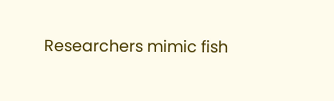Researchers mimic fish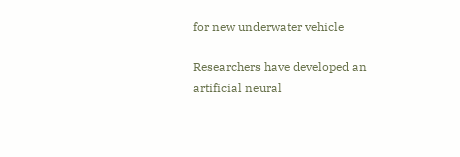for new underwater vehicle

Researchers have developed an artificial neural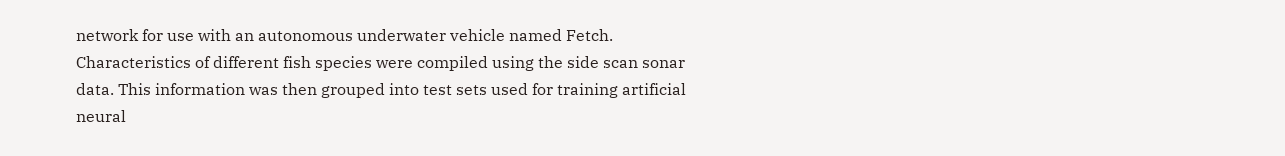network for use with an autonomous underwater vehicle named Fetch. Characteristics of different fish species were compiled using the side scan sonar data. This information was then grouped into test sets used for training artificial neural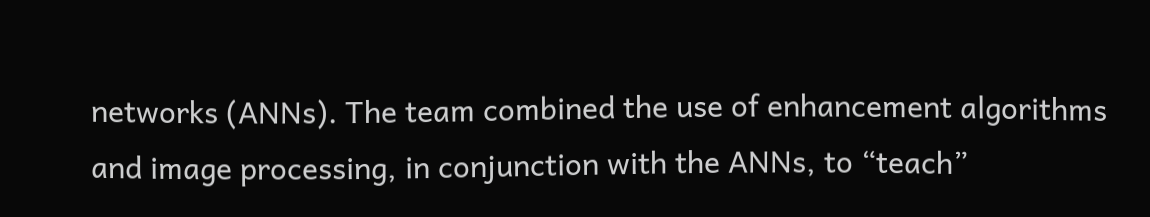networks (ANNs). The team combined the use of enhancement algorithms and image processing, in conjunction with the ANNs, to “teach”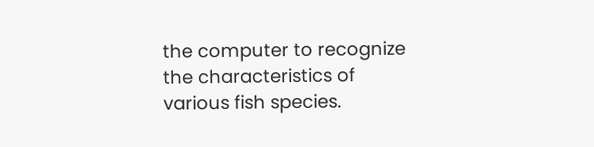the computer to recognize the characteristics of various fish species.